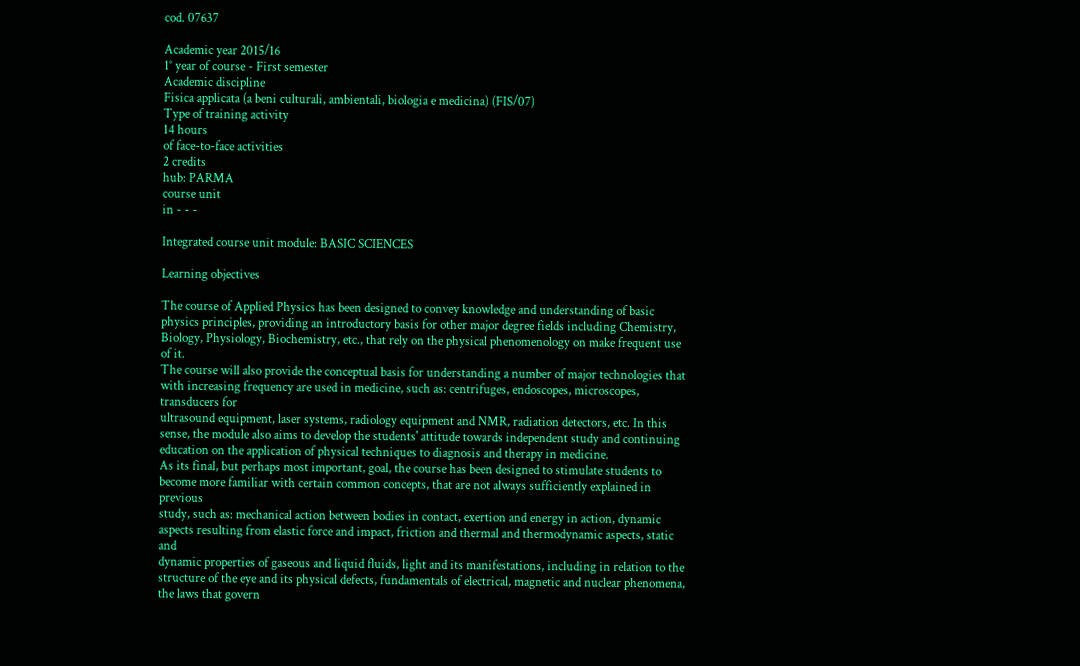cod. 07637

Academic year 2015/16
1° year of course - First semester
Academic discipline
Fisica applicata (a beni culturali, ambientali, biologia e medicina) (FIS/07)
Type of training activity
14 hours
of face-to-face activities
2 credits
hub: PARMA
course unit
in - - -

Integrated course unit module: BASIC SCIENCES

Learning objectives

The course of Applied Physics has been designed to convey knowledge and understanding of basic physics principles, providing an introductory basis for other major degree fields including Chemistry, Biology, Physiology, Biochemistry, etc., that rely on the physical phenomenology on make frequent use of it.
The course will also provide the conceptual basis for understanding a number of major technologies that with increasing frequency are used in medicine, such as: centrifuges, endoscopes, microscopes, transducers for
ultrasound equipment, laser systems, radiology equipment and NMR, radiation detectors, etc. In this sense, the module also aims to develop the students' attitude towards independent study and continuing education on the application of physical techniques to diagnosis and therapy in medicine.
As its final, but perhaps most important, goal, the course has been designed to stimulate students to become more familiar with certain common concepts, that are not always sufficiently explained in previous
study, such as: mechanical action between bodies in contact, exertion and energy in action, dynamic aspects resulting from elastic force and impact, friction and thermal and thermodynamic aspects, static and
dynamic properties of gaseous and liquid fluids, light and its manifestations, including in relation to the structure of the eye and its physical defects, fundamentals of electrical, magnetic and nuclear phenomena, the laws that govern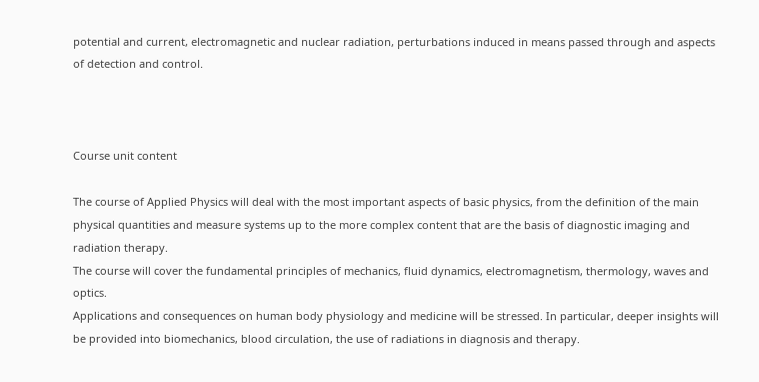potential and current, electromagnetic and nuclear radiation, perturbations induced in means passed through and aspects of detection and control.



Course unit content

The course of Applied Physics will deal with the most important aspects of basic physics, from the definition of the main physical quantities and measure systems up to the more complex content that are the basis of diagnostic imaging and radiation therapy.
The course will cover the fundamental principles of mechanics, fluid dynamics, electromagnetism, thermology, waves and optics.
Applications and consequences on human body physiology and medicine will be stressed. In particular, deeper insights will be provided into biomechanics, blood circulation, the use of radiations in diagnosis and therapy.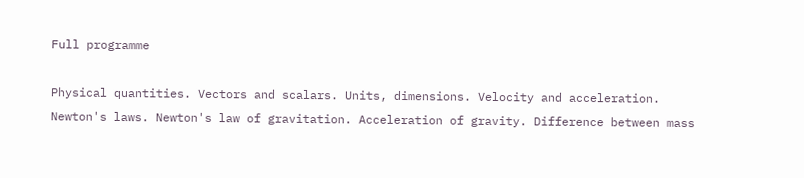Full programme

Physical quantities. Vectors and scalars. Units, dimensions. Velocity and acceleration. Newton's laws. Newton's law of gravitation. Acceleration of gravity. Difference between mass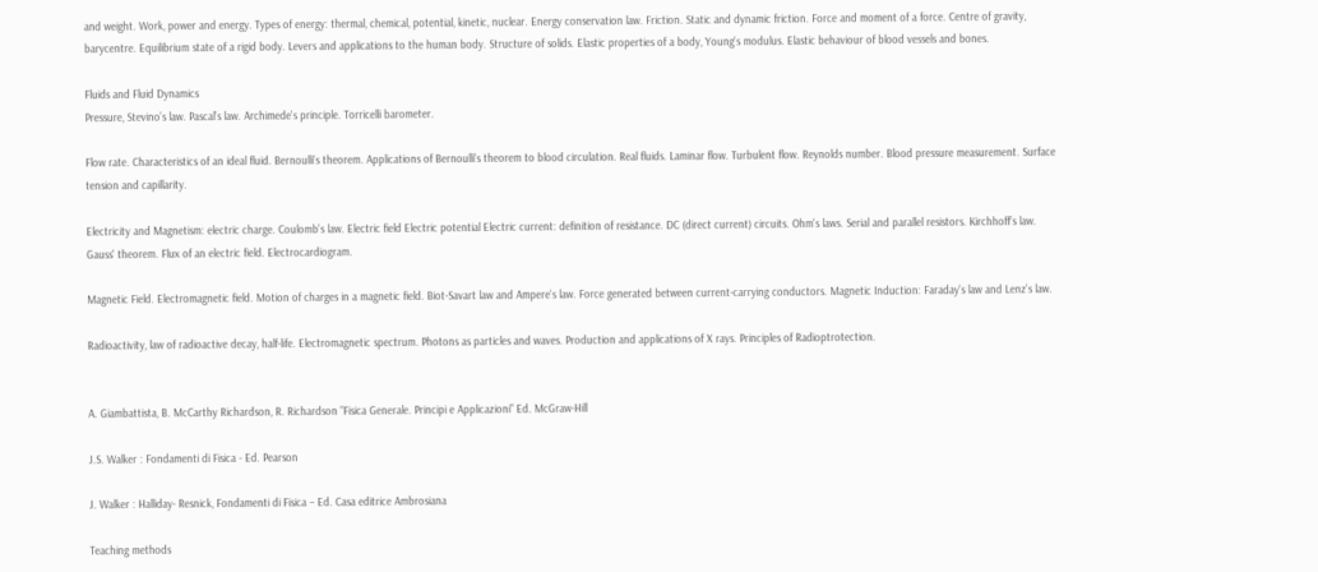and weight. Work, power and energy. Types of energy: thermal, chemical, potential, kinetic, nuclear. Energy conservation law. Friction. Static and dynamic friction. Force and moment of a force. Centre of gravity, barycentre. Equilibrium state of a rigid body. Levers and applications to the human body. Structure of solids. Elastic properties of a body, Young's modulus. Elastic behaviour of blood vessels and bones.

Fluids and Fluid Dynamics
Pressure, Stevino’s law. Pascal’s law. Archimede's principle. Torricelli barometer.

Flow rate. Characteristics of an ideal fluid. Bernoulli's theorem. Applications of Bernoulli's theorem to blood circulation. Real fluids. Laminar flow. Turbulent flow. Reynolds number. Blood pressure measurement. Surface tension and capillarity.

Electricity and Magnetism: electric charge. Coulomb's law. Electric field Electric potential Electric current: definition of resistance. DC (direct current) circuits. Ohm's laws. Serial and parallel resistors. Kirchhoff's law. Gauss' theorem. Flux of an electric field. Electrocardiogram.

Magnetic Field. Electromagnetic field. Motion of charges in a magnetic field. Biot-Savart law and Ampere's law. Force generated between current-carrying conductors. Magnetic Induction: Faraday's law and Lenz's law.

Radioactivity, law of radioactive decay, half-life. Electromagnetic spectrum. Photons as particles and waves. Production and applications of X rays. Principles of Radioptrotection.


A. Giambattista, B. McCarthy Richardson, R. Richardson "Fisica Generale. Principi e Applicazioni" Ed. McGraw-Hill

J.S. Walker : Fondamenti di Fisica - Ed. Pearson

J. Walker : Halliday- Resnick, Fondamenti di Fisica – Ed. Casa editrice Ambrosiana

Teaching methods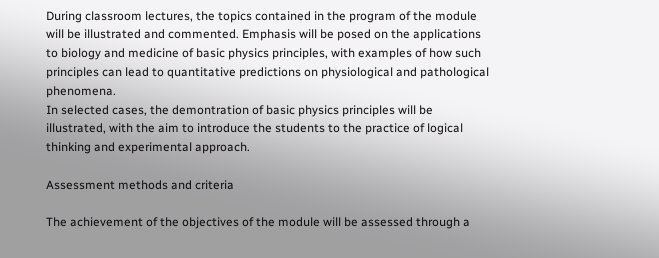During classroom lectures, the topics contained in the program of the module will be illustrated and commented. Emphasis will be posed on the applications to biology and medicine of basic physics principles, with examples of how such principles can lead to quantitative predictions on physiological and pathological phenomena.
In selected cases, the demontration of basic physics principles will be illustrated, with the aim to introduce the students to the practice of logical thinking and experimental approach.

Assessment methods and criteria

The achievement of the objectives of the module will be assessed through a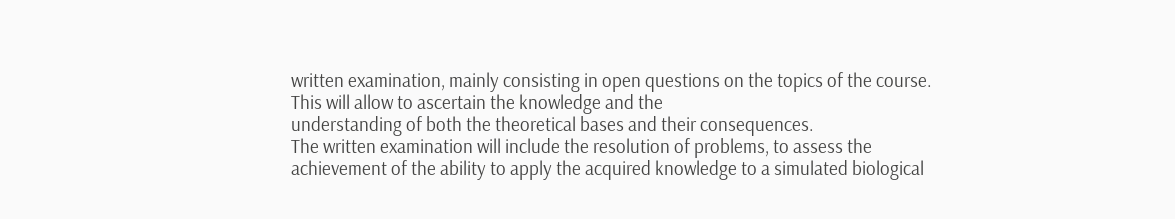written examination, mainly consisting in open questions on the topics of the course. This will allow to ascertain the knowledge and the
understanding of both the theoretical bases and their consequences.
The written examination will include the resolution of problems, to assess the achievement of the ability to apply the acquired knowledge to a simulated biological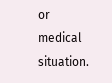or medical situation.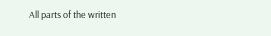All parts of the written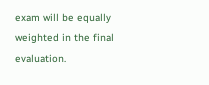exam will be equally weighted in the final evaluation.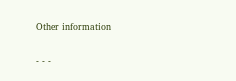Other information

- - -